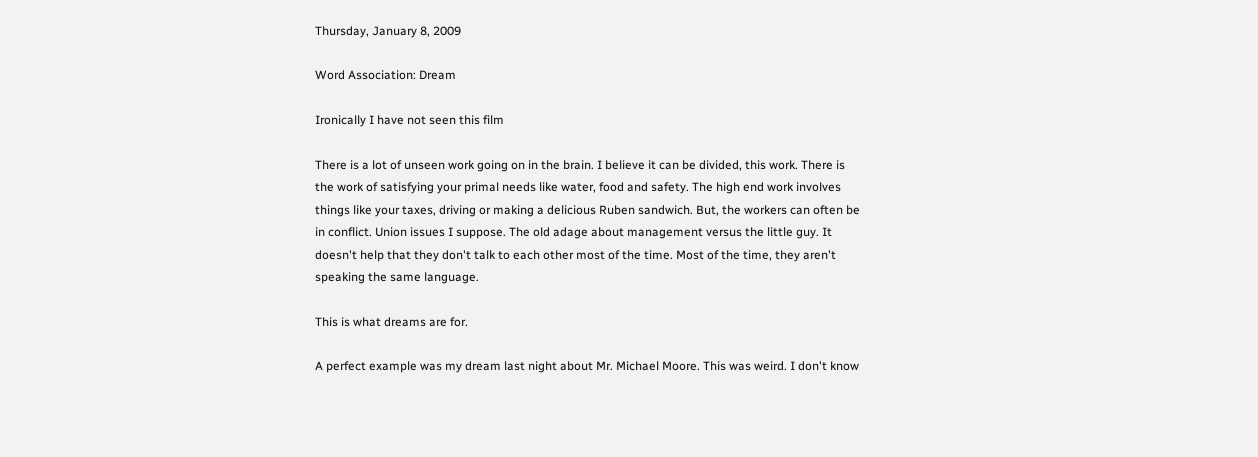Thursday, January 8, 2009

Word Association: Dream

Ironically I have not seen this film

There is a lot of unseen work going on in the brain. I believe it can be divided, this work. There is the work of satisfying your primal needs like water, food and safety. The high end work involves things like your taxes, driving or making a delicious Ruben sandwich. But, the workers can often be in conflict. Union issues I suppose. The old adage about management versus the little guy. It doesn't help that they don't talk to each other most of the time. Most of the time, they aren't speaking the same language.

This is what dreams are for.

A perfect example was my dream last night about Mr. Michael Moore. This was weird. I don't know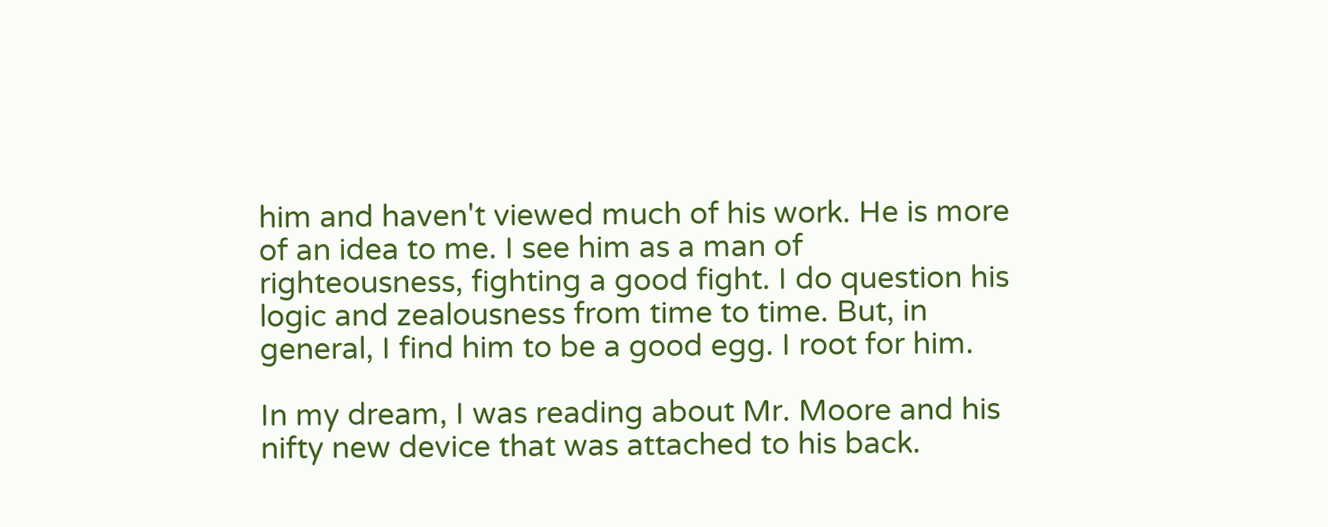him and haven't viewed much of his work. He is more of an idea to me. I see him as a man of righteousness, fighting a good fight. I do question his logic and zealousness from time to time. But, in general, I find him to be a good egg. I root for him.

In my dream, I was reading about Mr. Moore and his nifty new device that was attached to his back.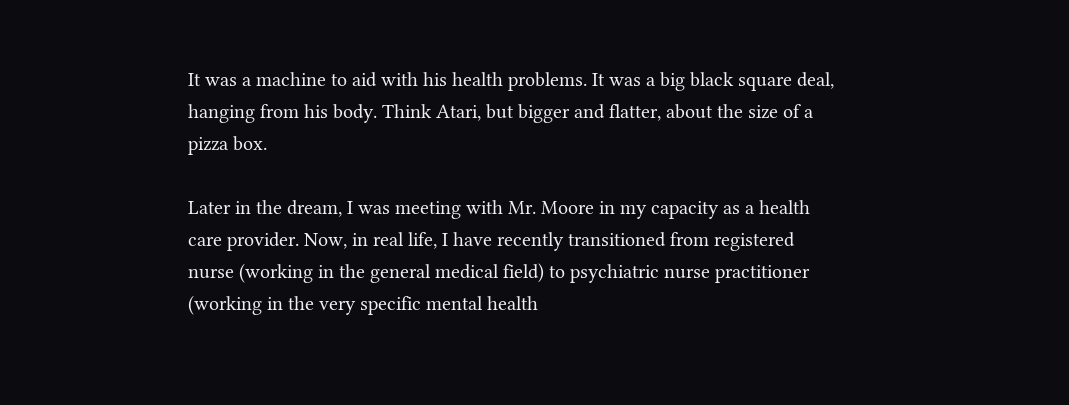It was a machine to aid with his health problems. It was a big black square deal, hanging from his body. Think Atari, but bigger and flatter, about the size of a pizza box.

Later in the dream, I was meeting with Mr. Moore in my capacity as a health care provider. Now, in real life, I have recently transitioned from registered nurse (working in the general medical field) to psychiatric nurse practitioner (working in the very specific mental health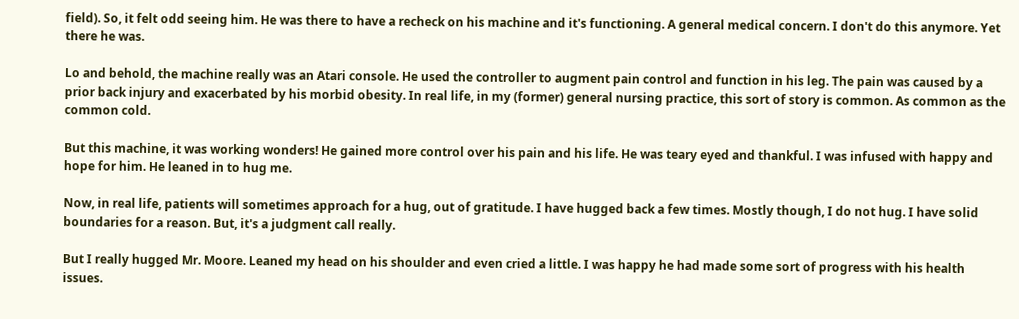field). So, it felt odd seeing him. He was there to have a recheck on his machine and it's functioning. A general medical concern. I don't do this anymore. Yet there he was.

Lo and behold, the machine really was an Atari console. He used the controller to augment pain control and function in his leg. The pain was caused by a prior back injury and exacerbated by his morbid obesity. In real life, in my (former) general nursing practice, this sort of story is common. As common as the common cold.

But this machine, it was working wonders! He gained more control over his pain and his life. He was teary eyed and thankful. I was infused with happy and hope for him. He leaned in to hug me.

Now, in real life, patients will sometimes approach for a hug, out of gratitude. I have hugged back a few times. Mostly though, I do not hug. I have solid boundaries for a reason. But, it's a judgment call really.

But I really hugged Mr. Moore. Leaned my head on his shoulder and even cried a little. I was happy he had made some sort of progress with his health issues.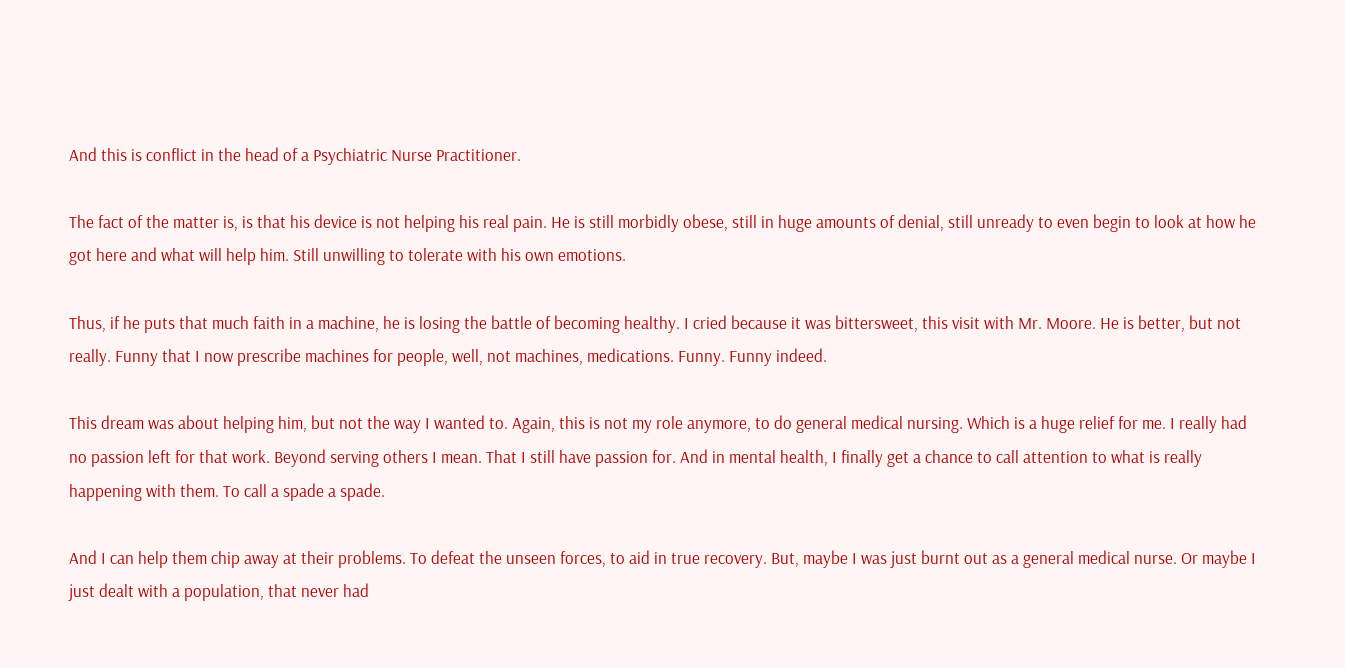And this is conflict in the head of a Psychiatric Nurse Practitioner.

The fact of the matter is, is that his device is not helping his real pain. He is still morbidly obese, still in huge amounts of denial, still unready to even begin to look at how he got here and what will help him. Still unwilling to tolerate with his own emotions.

Thus, if he puts that much faith in a machine, he is losing the battle of becoming healthy. I cried because it was bittersweet, this visit with Mr. Moore. He is better, but not really. Funny that I now prescribe machines for people, well, not machines, medications. Funny. Funny indeed.

This dream was about helping him, but not the way I wanted to. Again, this is not my role anymore, to do general medical nursing. Which is a huge relief for me. I really had no passion left for that work. Beyond serving others I mean. That I still have passion for. And in mental health, I finally get a chance to call attention to what is really happening with them. To call a spade a spade.

And I can help them chip away at their problems. To defeat the unseen forces, to aid in true recovery. But, maybe I was just burnt out as a general medical nurse. Or maybe I just dealt with a population, that never had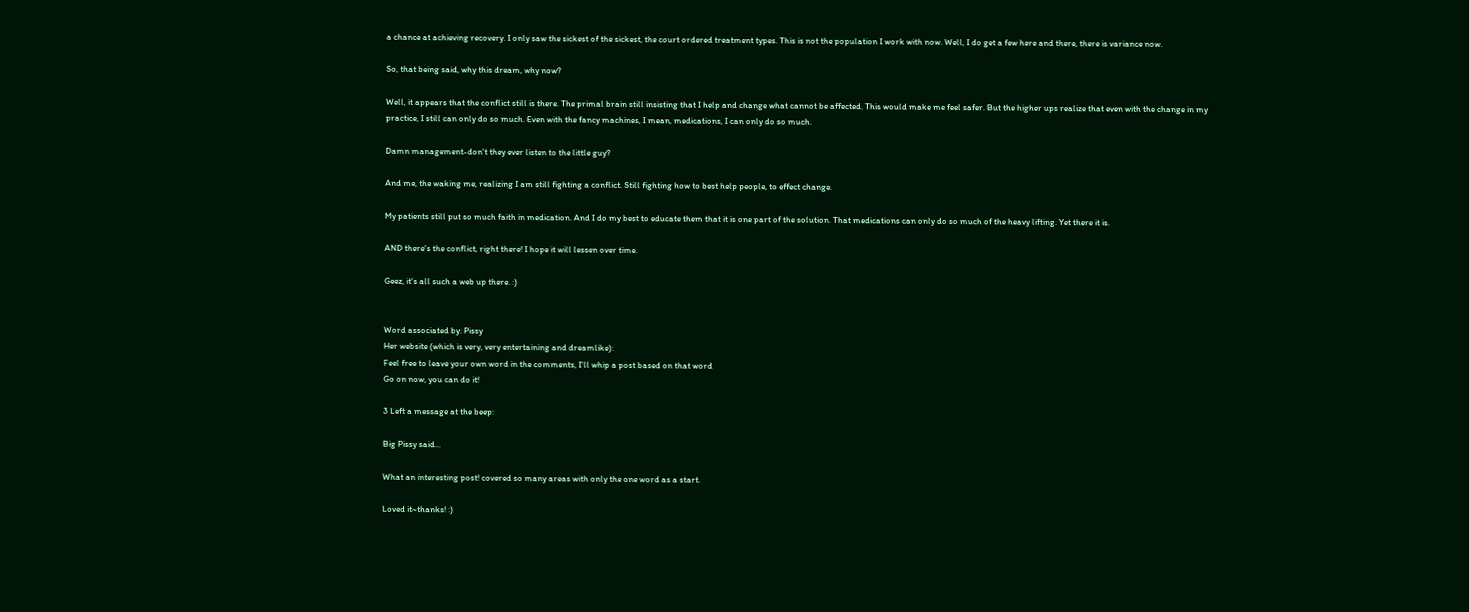a chance at achieving recovery. I only saw the sickest of the sickest, the court ordered treatment types. This is not the population I work with now. Well, I do get a few here and there, there is variance now.

So, that being said, why this dream, why now?

Well, it appears that the conflict still is there. The primal brain still insisting that I help and change what cannot be affected. This would make me feel safer. But the higher ups realize that even with the change in my practice, I still can only do so much. Even with the fancy machines, I mean, medications, I can only do so much.

Damn management-don't they ever listen to the little guy?

And me, the waking me, realizing I am still fighting a conflict. Still fighting how to best help people, to effect change.

My patients still put so much faith in medication. And I do my best to educate them that it is one part of the solution. That medications can only do so much of the heavy lifting. Yet there it is.

AND there's the conflict, right there! I hope it will lessen over time.

Geez, it's all such a web up there. :)


Word associated by: Pissy
Her website (which is very, very entertaining and dreamlike):
Feel free to leave your own word in the comments, I'll whip a post based on that word
Go on now, you can do it!

3 Left a message at the beep:

Big Pissy said...

What an interesting post! covered so many areas with only the one word as a start.

Loved it~thanks! :)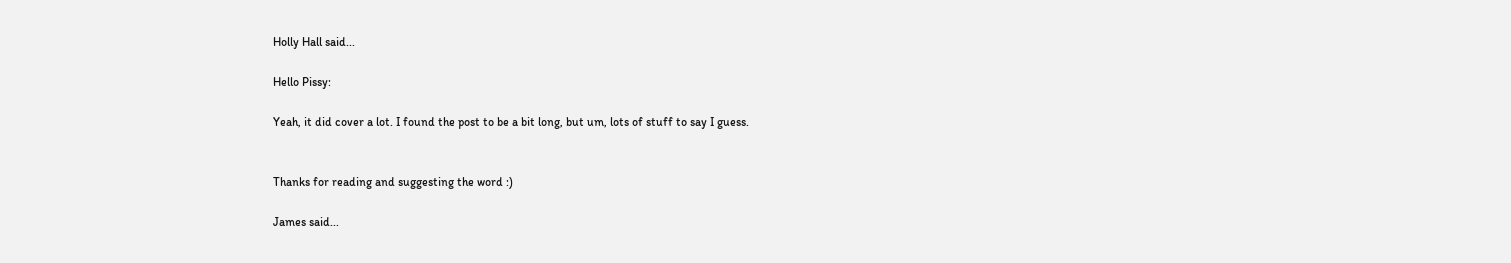Holly Hall said...

Hello Pissy:

Yeah, it did cover a lot. I found the post to be a bit long, but um, lots of stuff to say I guess.


Thanks for reading and suggesting the word :)

James said...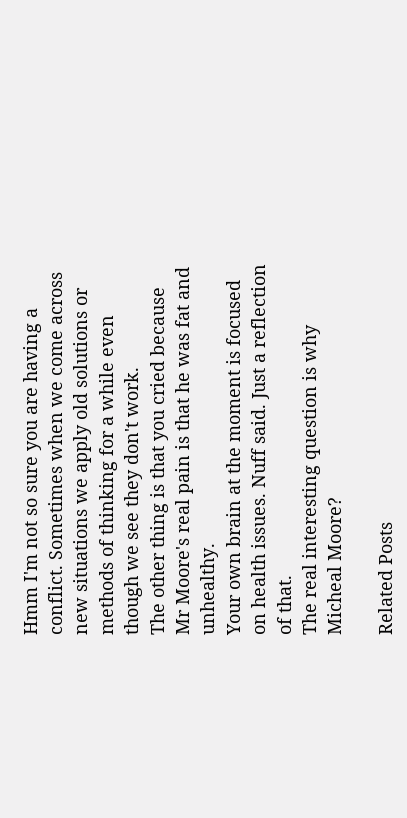Hmm I'm not so sure you are having a conflict. Sometimes when we come across new situations we apply old solutions or methods of thinking for a while even though we see they don't work.
The other thing is that you cried because Mr Moore's real pain is that he was fat and unhealthy.
Your own brain at the moment is focused on health issues. Nuff said. Just a reflection of that.
The real interesting question is why Micheal Moore?

Related Posts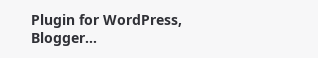Plugin for WordPress, Blogger...